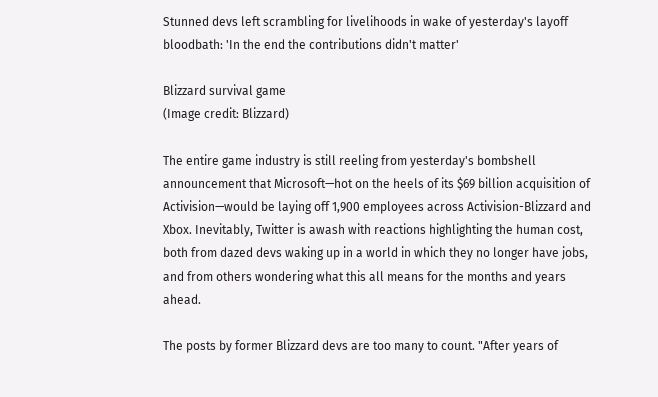Stunned devs left scrambling for livelihoods in wake of yesterday's layoff bloodbath: 'In the end the contributions didn't matter'

Blizzard survival game
(Image credit: Blizzard)

The entire game industry is still reeling from yesterday's bombshell announcement that Microsoft—hot on the heels of its $69 billion acquisition of Activision—would be laying off 1,900 employees across Activision-Blizzard and Xbox. Inevitably, Twitter is awash with reactions highlighting the human cost, both from dazed devs waking up in a world in which they no longer have jobs, and from others wondering what this all means for the months and years ahead.

The posts by former Blizzard devs are too many to count. "After years of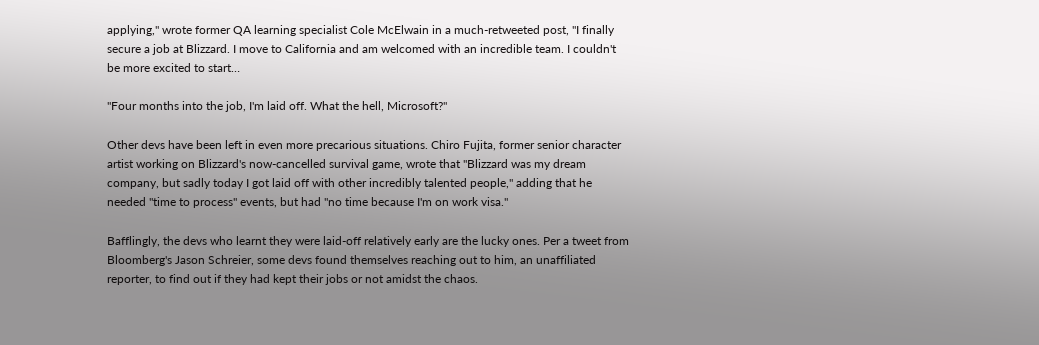applying," wrote former QA learning specialist Cole McElwain in a much-retweeted post, "I finally secure a job at Blizzard. I move to California and am welcomed with an incredible team. I couldn't be more excited to start…

"Four months into the job, I'm laid off. What the hell, Microsoft?"

Other devs have been left in even more precarious situations. Chiro Fujita, former senior character artist working on Blizzard's now-cancelled survival game, wrote that "Blizzard was my dream company, but sadly today I got laid off with other incredibly talented people," adding that he needed "time to process" events, but had "no time because I'm on work visa."

Bafflingly, the devs who learnt they were laid-off relatively early are the lucky ones. Per a tweet from Bloomberg's Jason Schreier, some devs found themselves reaching out to him, an unaffiliated reporter, to find out if they had kept their jobs or not amidst the chaos.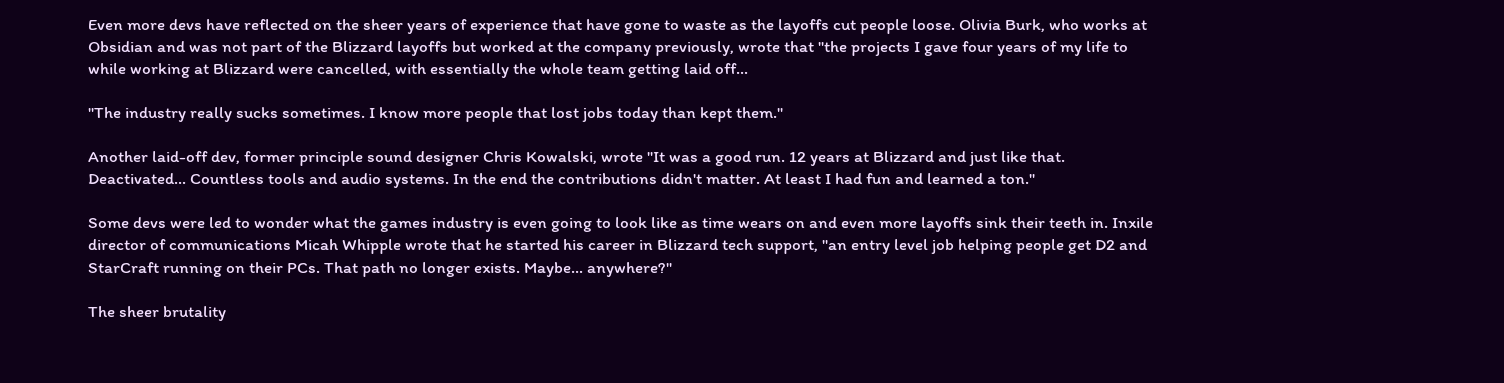Even more devs have reflected on the sheer years of experience that have gone to waste as the layoffs cut people loose. Olivia Burk, who works at Obsidian and was not part of the Blizzard layoffs but worked at the company previously, wrote that "the projects I gave four years of my life to while working at Blizzard were cancelled, with essentially the whole team getting laid off…

"The industry really sucks sometimes. I know more people that lost jobs today than kept them."

Another laid-off dev, former principle sound designer Chris Kowalski, wrote "It was a good run. 12 years at Blizzard and just like that. Deactivated… Countless tools and audio systems. In the end the contributions didn't matter. At least I had fun and learned a ton."

Some devs were led to wonder what the games industry is even going to look like as time wears on and even more layoffs sink their teeth in. Inxile director of communications Micah Whipple wrote that he started his career in Blizzard tech support, "an entry level job helping people get D2 and StarCraft running on their PCs. That path no longer exists. Maybe… anywhere?"

The sheer brutality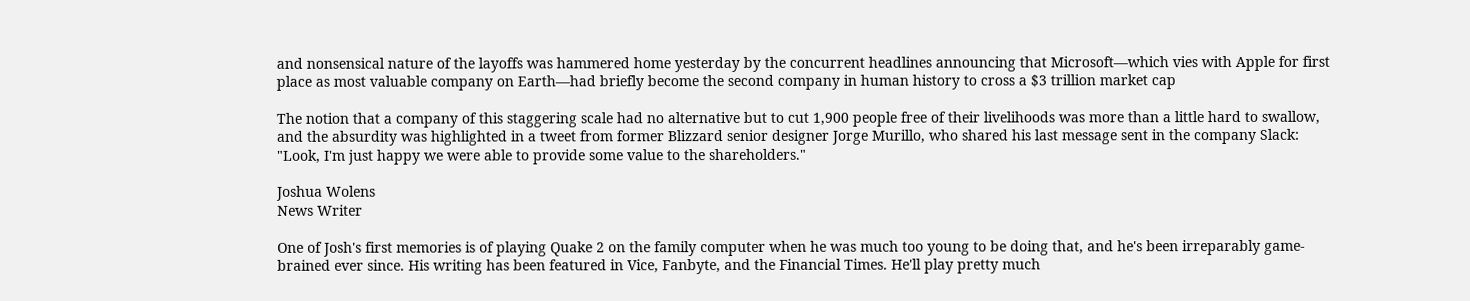and nonsensical nature of the layoffs was hammered home yesterday by the concurrent headlines announcing that Microsoft—which vies with Apple for first place as most valuable company on Earth—had briefly become the second company in human history to cross a $3 trillion market cap

The notion that a company of this staggering scale had no alternative but to cut 1,900 people free of their livelihoods was more than a little hard to swallow, and the absurdity was highlighted in a tweet from former Blizzard senior designer Jorge Murillo, who shared his last message sent in the company Slack: "Look, I'm just happy we were able to provide some value to the shareholders."

Joshua Wolens
News Writer

One of Josh's first memories is of playing Quake 2 on the family computer when he was much too young to be doing that, and he's been irreparably game-brained ever since. His writing has been featured in Vice, Fanbyte, and the Financial Times. He'll play pretty much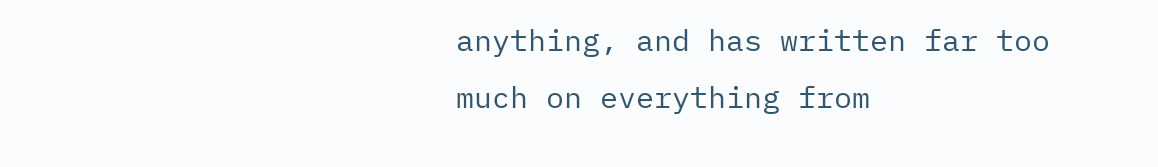anything, and has written far too much on everything from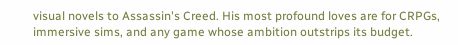visual novels to Assassin's Creed. His most profound loves are for CRPGs, immersive sims, and any game whose ambition outstrips its budget.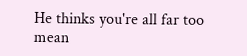He thinks you're all far too mean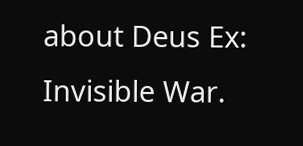about Deus Ex: Invisible War.